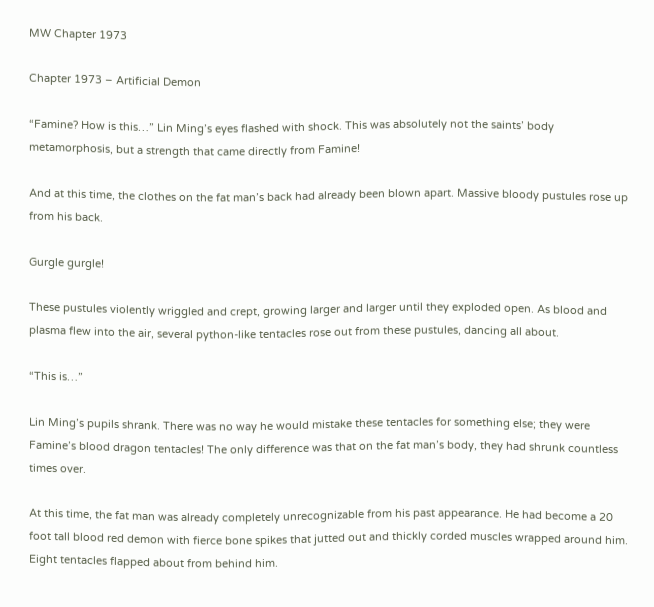MW Chapter 1973

Chapter 1973 – Artificial Demon

“Famine? How is this…” Lin Ming’s eyes flashed with shock. This was absolutely not the saints’ body metamorphosis, but a strength that came directly from Famine!

And at this time, the clothes on the fat man’s back had already been blown apart. Massive bloody pustules rose up from his back.

Gurgle gurgle!

These pustules violently wriggled and crept, growing larger and larger until they exploded open. As blood and plasma flew into the air, several python-like tentacles rose out from these pustules, dancing all about.

“This is…”

Lin Ming’s pupils shrank. There was no way he would mistake these tentacles for something else; they were Famine’s blood dragon tentacles! The only difference was that on the fat man’s body, they had shrunk countless times over.

At this time, the fat man was already completely unrecognizable from his past appearance. He had become a 20 foot tall blood red demon with fierce bone spikes that jutted out and thickly corded muscles wrapped around him. Eight tentacles flapped about from behind him.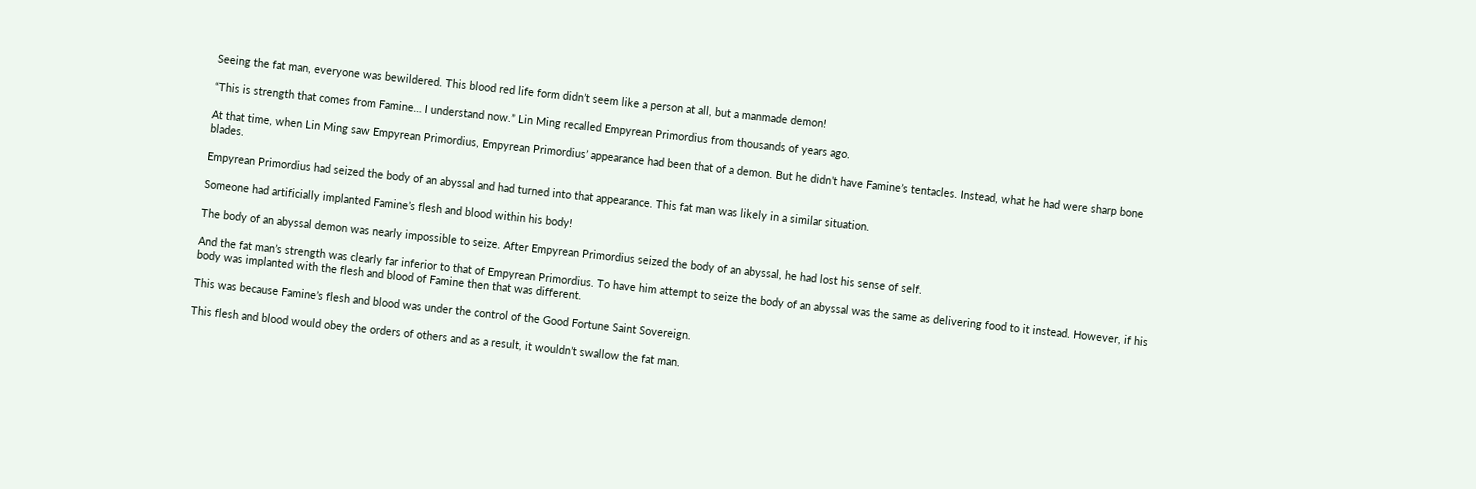Seeing the fat man, everyone was bewildered. This blood red life form didn’t seem like a person at all, but a manmade demon!

“This is strength that comes from Famine… I understand now.” Lin Ming recalled Empyrean Primordius from thousands of years ago.

At that time, when Lin Ming saw Empyrean Primordius, Empyrean Primordius’ appearance had been that of a demon. But he didn’t have Famine’s tentacles. Instead, what he had were sharp bone blades.

Empyrean Primordius had seized the body of an abyssal and had turned into that appearance. This fat man was likely in a similar situation.

Someone had artificially implanted Famine’s flesh and blood within his body!

The body of an abyssal demon was nearly impossible to seize. After Empyrean Primordius seized the body of an abyssal, he had lost his sense of self.

And the fat man’s strength was clearly far inferior to that of Empyrean Primordius. To have him attempt to seize the body of an abyssal was the same as delivering food to it instead. However, if his body was implanted with the flesh and blood of Famine then that was different.

This was because Famine’s flesh and blood was under the control of the Good Fortune Saint Sovereign.

This flesh and blood would obey the orders of others and as a result, it wouldn’t swallow the fat man.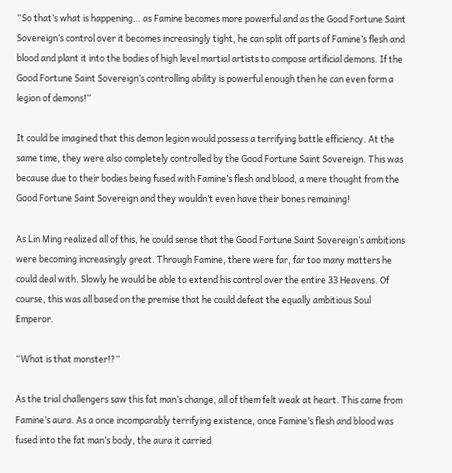“So that’s what is happening… as Famine becomes more powerful and as the Good Fortune Saint Sovereign’s control over it becomes increasingly tight, he can split off parts of Famine’s flesh and blood and plant it into the bodies of high level martial artists to compose artificial demons. If the Good Fortune Saint Sovereign’s controlling ability is powerful enough then he can even form a legion of demons!”

It could be imagined that this demon legion would possess a terrifying battle efficiency. At the same time, they were also completely controlled by the Good Fortune Saint Sovereign. This was because due to their bodies being fused with Famine’s flesh and blood, a mere thought from the Good Fortune Saint Sovereign and they wouldn’t even have their bones remaining!

As Lin Ming realized all of this, he could sense that the Good Fortune Saint Sovereign’s ambitions were becoming increasingly great. Through Famine, there were far, far too many matters he could deal with. Slowly he would be able to extend his control over the entire 33 Heavens. Of course, this was all based on the premise that he could defeat the equally ambitious Soul Emperor.

“What is that monster!?”

As the trial challengers saw this fat man’s change, all of them felt weak at heart. This came from Famine’s aura. As a once incomparably terrifying existence, once Famine’s flesh and blood was fused into the fat man’s body, the aura it carried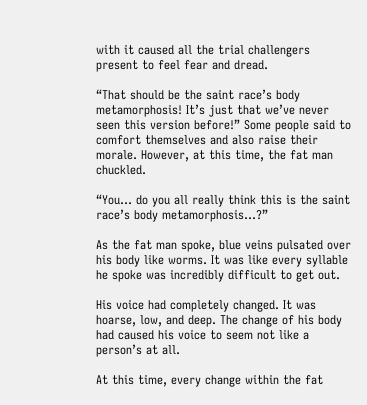with it caused all the trial challengers present to feel fear and dread.

“That should be the saint race’s body metamorphosis! It’s just that we’ve never seen this version before!” Some people said to comfort themselves and also raise their morale. However, at this time, the fat man chuckled.

“You… do you all really think this is the saint race’s body metamorphosis…?”

As the fat man spoke, blue veins pulsated over his body like worms. It was like every syllable he spoke was incredibly difficult to get out.

His voice had completely changed. It was hoarse, low, and deep. The change of his body had caused his voice to seem not like a person’s at all.

At this time, every change within the fat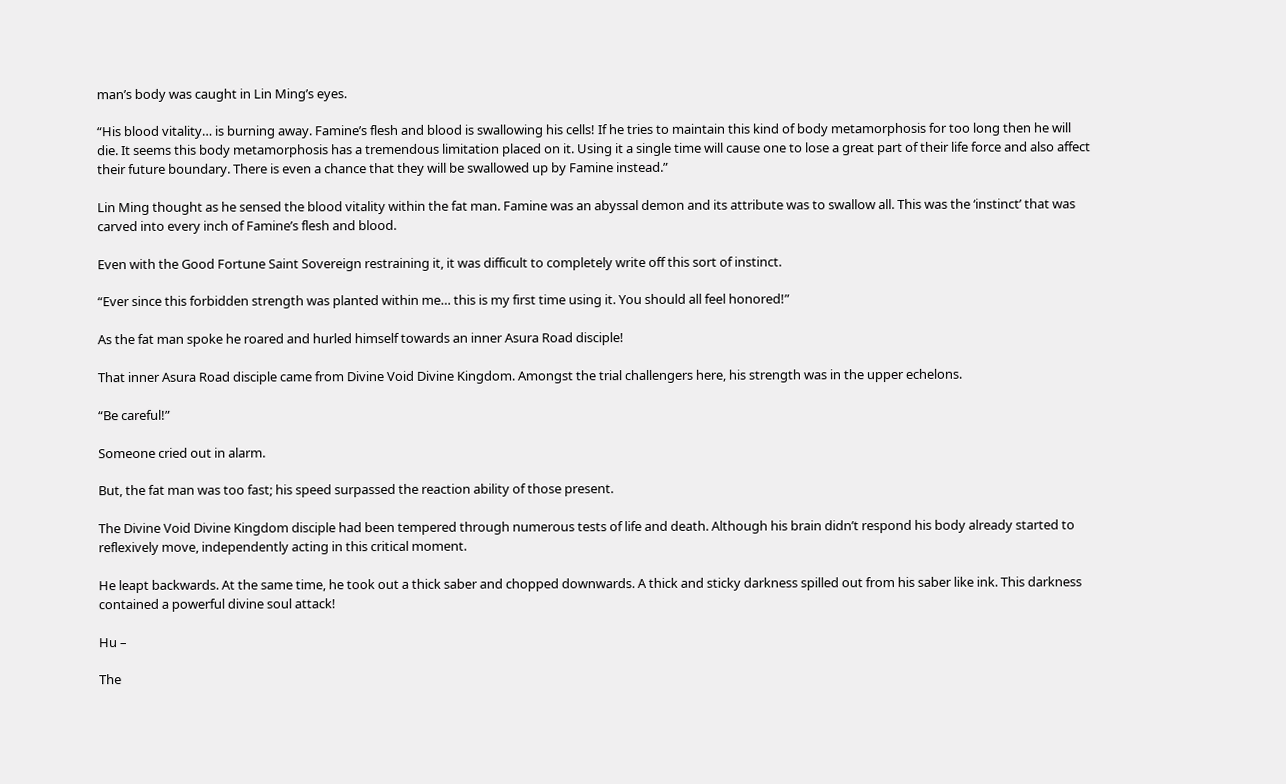man’s body was caught in Lin Ming’s eyes.

“His blood vitality… is burning away. Famine’s flesh and blood is swallowing his cells! If he tries to maintain this kind of body metamorphosis for too long then he will die. It seems this body metamorphosis has a tremendous limitation placed on it. Using it a single time will cause one to lose a great part of their life force and also affect their future boundary. There is even a chance that they will be swallowed up by Famine instead.”

Lin Ming thought as he sensed the blood vitality within the fat man. Famine was an abyssal demon and its attribute was to swallow all. This was the ‘instinct’ that was carved into every inch of Famine’s flesh and blood.

Even with the Good Fortune Saint Sovereign restraining it, it was difficult to completely write off this sort of instinct.

“Ever since this forbidden strength was planted within me… this is my first time using it. You should all feel honored!”

As the fat man spoke he roared and hurled himself towards an inner Asura Road disciple!

That inner Asura Road disciple came from Divine Void Divine Kingdom. Amongst the trial challengers here, his strength was in the upper echelons.

“Be careful!”

Someone cried out in alarm.

But, the fat man was too fast; his speed surpassed the reaction ability of those present.

The Divine Void Divine Kingdom disciple had been tempered through numerous tests of life and death. Although his brain didn’t respond his body already started to reflexively move, independently acting in this critical moment.

He leapt backwards. At the same time, he took out a thick saber and chopped downwards. A thick and sticky darkness spilled out from his saber like ink. This darkness contained a powerful divine soul attack!

Hu –

The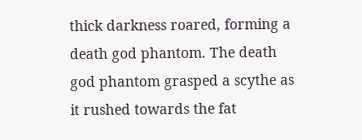thick darkness roared, forming a death god phantom. The death god phantom grasped a scythe as it rushed towards the fat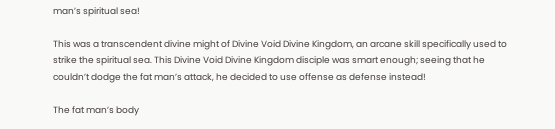man’s spiritual sea!

This was a transcendent divine might of Divine Void Divine Kingdom, an arcane skill specifically used to strike the spiritual sea. This Divine Void Divine Kingdom disciple was smart enough; seeing that he couldn’t dodge the fat man’s attack, he decided to use offense as defense instead!

The fat man’s body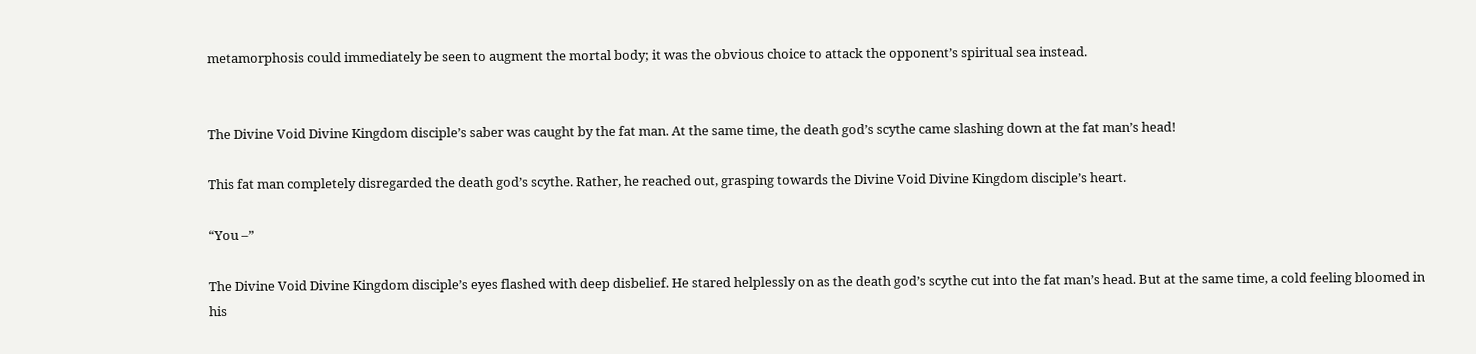metamorphosis could immediately be seen to augment the mortal body; it was the obvious choice to attack the opponent’s spiritual sea instead.


The Divine Void Divine Kingdom disciple’s saber was caught by the fat man. At the same time, the death god’s scythe came slashing down at the fat man’s head!

This fat man completely disregarded the death god’s scythe. Rather, he reached out, grasping towards the Divine Void Divine Kingdom disciple’s heart.

“You –”

The Divine Void Divine Kingdom disciple’s eyes flashed with deep disbelief. He stared helplessly on as the death god’s scythe cut into the fat man’s head. But at the same time, a cold feeling bloomed in his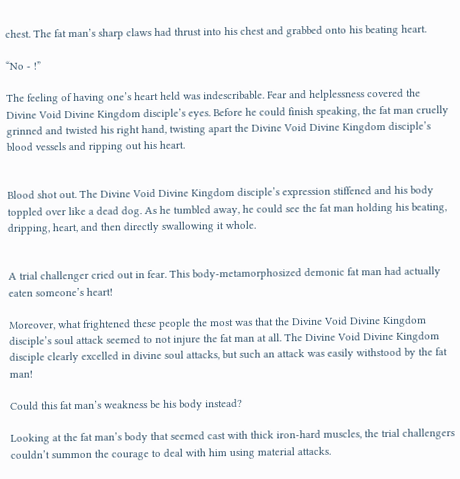chest. The fat man’s sharp claws had thrust into his chest and grabbed onto his beating heart.

“No - !”

The feeling of having one’s heart held was indescribable. Fear and helplessness covered the Divine Void Divine Kingdom disciple’s eyes. Before he could finish speaking, the fat man cruelly grinned and twisted his right hand, twisting apart the Divine Void Divine Kingdom disciple’s blood vessels and ripping out his heart.


Blood shot out. The Divine Void Divine Kingdom disciple’s expression stiffened and his body toppled over like a dead dog. As he tumbled away, he could see the fat man holding his beating, dripping, heart, and then directly swallowing it whole.


A trial challenger cried out in fear. This body-metamorphosized demonic fat man had actually eaten someone’s heart!

Moreover, what frightened these people the most was that the Divine Void Divine Kingdom disciple’s soul attack seemed to not injure the fat man at all. The Divine Void Divine Kingdom disciple clearly excelled in divine soul attacks, but such an attack was easily withstood by the fat man!

Could this fat man’s weakness be his body instead?

Looking at the fat man’s body that seemed cast with thick iron-hard muscles, the trial challengers couldn’t summon the courage to deal with him using material attacks.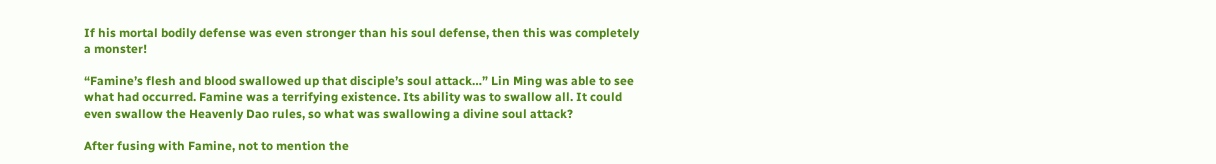If his mortal bodily defense was even stronger than his soul defense, then this was completely a monster!

“Famine’s flesh and blood swallowed up that disciple’s soul attack…” Lin Ming was able to see what had occurred. Famine was a terrifying existence. Its ability was to swallow all. It could even swallow the Heavenly Dao rules, so what was swallowing a divine soul attack?

After fusing with Famine, not to mention the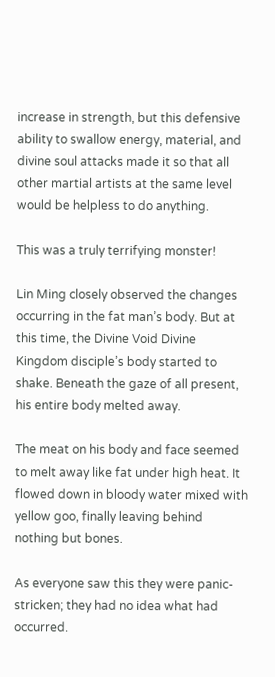increase in strength, but this defensive ability to swallow energy, material, and divine soul attacks made it so that all other martial artists at the same level would be helpless to do anything.

This was a truly terrifying monster!

Lin Ming closely observed the changes occurring in the fat man’s body. But at this time, the Divine Void Divine Kingdom disciple’s body started to shake. Beneath the gaze of all present, his entire body melted away.

The meat on his body and face seemed to melt away like fat under high heat. It flowed down in bloody water mixed with yellow goo, finally leaving behind nothing but bones.

As everyone saw this they were panic-stricken; they had no idea what had occurred.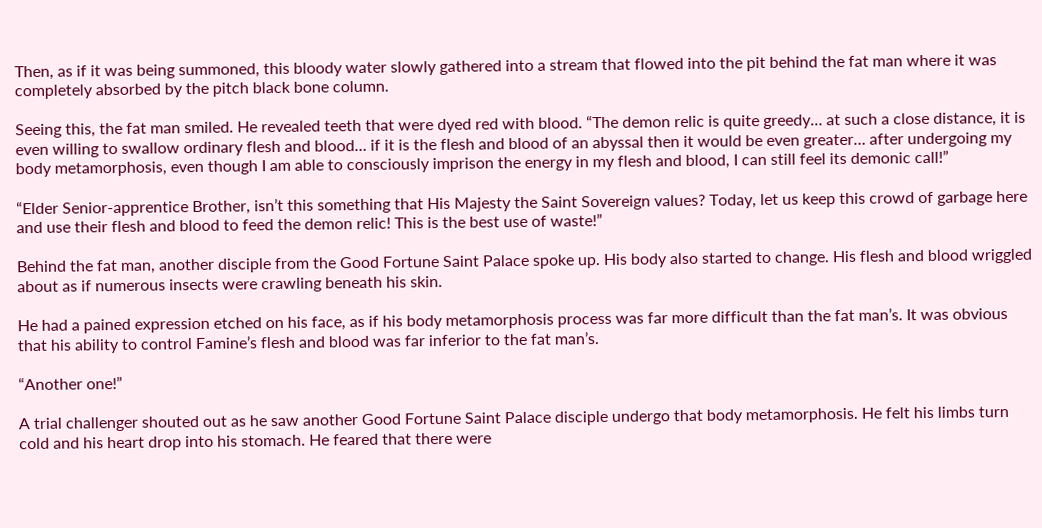Then, as if it was being summoned, this bloody water slowly gathered into a stream that flowed into the pit behind the fat man where it was completely absorbed by the pitch black bone column.

Seeing this, the fat man smiled. He revealed teeth that were dyed red with blood. “The demon relic is quite greedy… at such a close distance, it is even willing to swallow ordinary flesh and blood… if it is the flesh and blood of an abyssal then it would be even greater… after undergoing my body metamorphosis, even though I am able to consciously imprison the energy in my flesh and blood, I can still feel its demonic call!”

“Elder Senior-apprentice Brother, isn’t this something that His Majesty the Saint Sovereign values? Today, let us keep this crowd of garbage here and use their flesh and blood to feed the demon relic! This is the best use of waste!”

Behind the fat man, another disciple from the Good Fortune Saint Palace spoke up. His body also started to change. His flesh and blood wriggled about as if numerous insects were crawling beneath his skin.

He had a pained expression etched on his face, as if his body metamorphosis process was far more difficult than the fat man’s. It was obvious that his ability to control Famine’s flesh and blood was far inferior to the fat man’s.

“Another one!”

A trial challenger shouted out as he saw another Good Fortune Saint Palace disciple undergo that body metamorphosis. He felt his limbs turn cold and his heart drop into his stomach. He feared that there were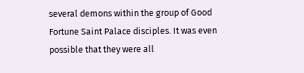several demons within the group of Good Fortune Saint Palace disciples. It was even possible that they were all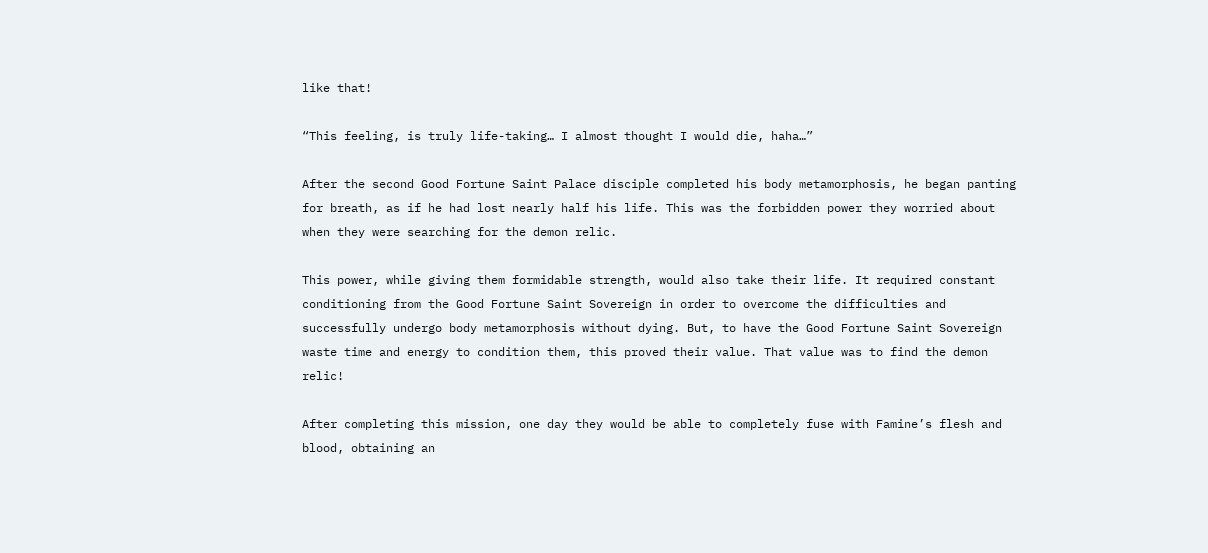like that!

“This feeling, is truly life-taking… I almost thought I would die, haha…”

After the second Good Fortune Saint Palace disciple completed his body metamorphosis, he began panting for breath, as if he had lost nearly half his life. This was the forbidden power they worried about when they were searching for the demon relic.

This power, while giving them formidable strength, would also take their life. It required constant conditioning from the Good Fortune Saint Sovereign in order to overcome the difficulties and successfully undergo body metamorphosis without dying. But, to have the Good Fortune Saint Sovereign waste time and energy to condition them, this proved their value. That value was to find the demon relic!

After completing this mission, one day they would be able to completely fuse with Famine’s flesh and blood, obtaining an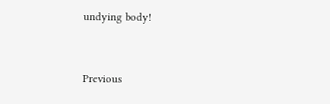undying body!


Previous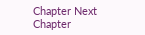Chapter Next Chapter